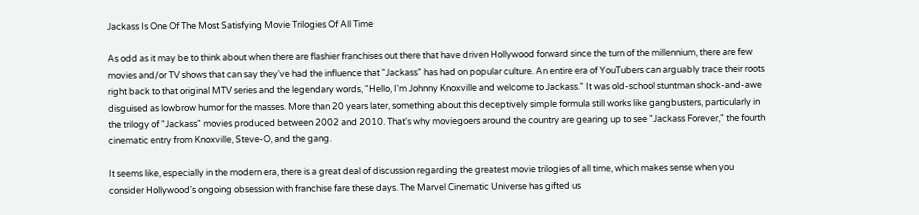Jackass Is One Of The Most Satisfying Movie Trilogies Of All Time

As odd as it may be to think about when there are flashier franchises out there that have driven Hollywood forward since the turn of the millennium, there are few movies and/or TV shows that can say they've had the influence that "Jackass" has had on popular culture. An entire era of YouTubers can arguably trace their roots right back to that original MTV series and the legendary words, "Hello, I'm Johnny Knoxville and welcome to Jackass." It was old-school stuntman shock-and-awe disguised as lowbrow humor for the masses. More than 20 years later, something about this deceptively simple formula still works like gangbusters, particularly in the trilogy of "Jackass" movies produced between 2002 and 2010. That's why moviegoers around the country are gearing up to see "Jackass Forever," the fourth cinematic entry from Knoxville, Steve-O, and the gang.

It seems like, especially in the modern era, there is a great deal of discussion regarding the greatest movie trilogies of all time, which makes sense when you consider Hollywood's ongoing obsession with franchise fare these days. The Marvel Cinematic Universe has gifted us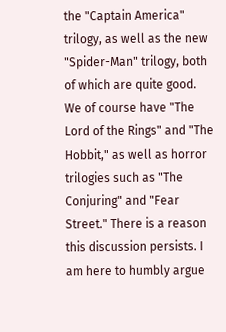the "Captain America" trilogy, as well as the new "Spider-Man" trilogy, both of which are quite good. We of course have "The Lord of the Rings" and "The Hobbit," as well as horror trilogies such as "The Conjuring" and "Fear Street." There is a reason this discussion persists. I am here to humbly argue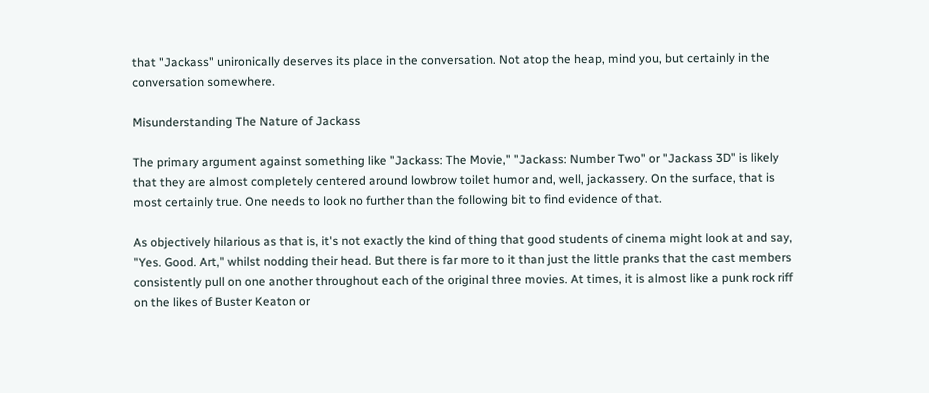that "Jackass" unironically deserves its place in the conversation. Not atop the heap, mind you, but certainly in the conversation somewhere.

Misunderstanding The Nature of Jackass

The primary argument against something like "Jackass: The Movie," "Jackass: Number Two" or "Jackass 3D" is likely that they are almost completely centered around lowbrow toilet humor and, well, jackassery. On the surface, that is most certainly true. One needs to look no further than the following bit to find evidence of that.

As objectively hilarious as that is, it's not exactly the kind of thing that good students of cinema might look at and say, "Yes. Good. Art," whilst nodding their head. But there is far more to it than just the little pranks that the cast members consistently pull on one another throughout each of the original three movies. At times, it is almost like a punk rock riff on the likes of Buster Keaton or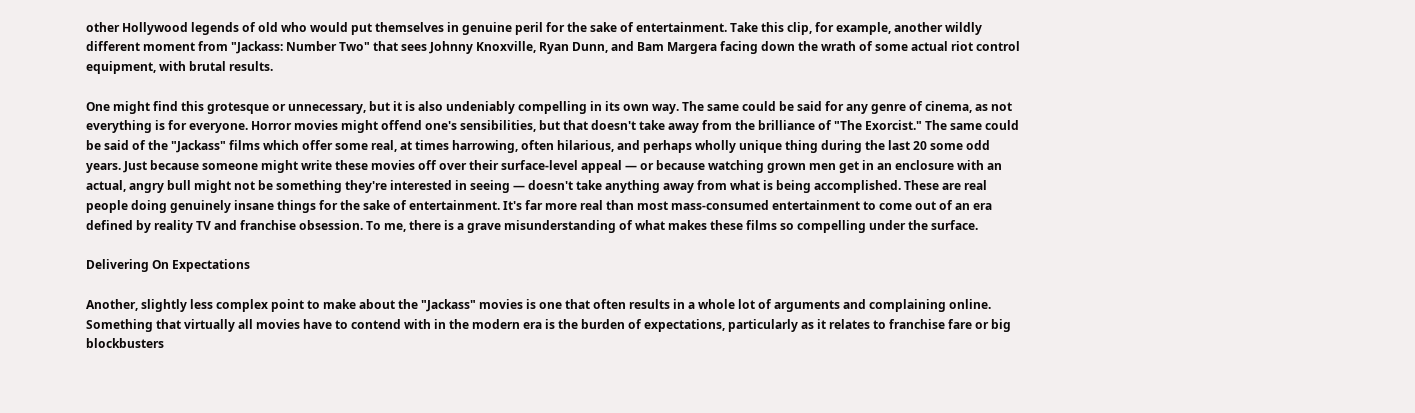other Hollywood legends of old who would put themselves in genuine peril for the sake of entertainment. Take this clip, for example, another wildly different moment from "Jackass: Number Two" that sees Johnny Knoxville, Ryan Dunn, and Bam Margera facing down the wrath of some actual riot control equipment, with brutal results.

One might find this grotesque or unnecessary, but it is also undeniably compelling in its own way. The same could be said for any genre of cinema, as not everything is for everyone. Horror movies might offend one's sensibilities, but that doesn't take away from the brilliance of "The Exorcist." The same could be said of the "Jackass" films which offer some real, at times harrowing, often hilarious, and perhaps wholly unique thing during the last 20 some odd years. Just because someone might write these movies off over their surface-level appeal — or because watching grown men get in an enclosure with an actual, angry bull might not be something they're interested in seeing — doesn't take anything away from what is being accomplished. These are real people doing genuinely insane things for the sake of entertainment. It's far more real than most mass-consumed entertainment to come out of an era defined by reality TV and franchise obsession. To me, there is a grave misunderstanding of what makes these films so compelling under the surface.

Delivering On Expectations

Another, slightly less complex point to make about the "Jackass" movies is one that often results in a whole lot of arguments and complaining online. Something that virtually all movies have to contend with in the modern era is the burden of expectations, particularly as it relates to franchise fare or big blockbusters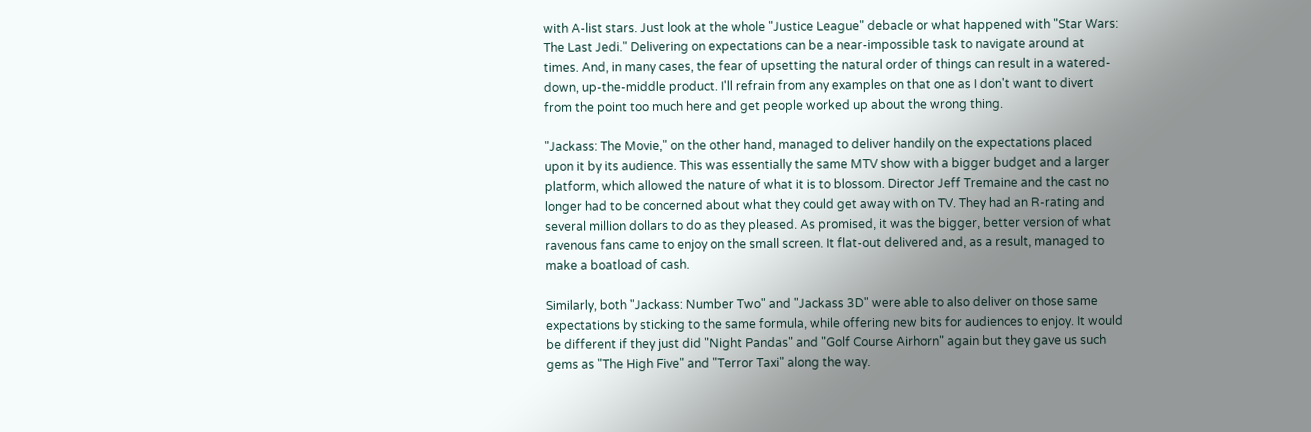with A-list stars. Just look at the whole "Justice League" debacle or what happened with "Star Wars: The Last Jedi." Delivering on expectations can be a near-impossible task to navigate around at times. And, in many cases, the fear of upsetting the natural order of things can result in a watered-down, up-the-middle product. I'll refrain from any examples on that one as I don't want to divert from the point too much here and get people worked up about the wrong thing.

"Jackass: The Movie," on the other hand, managed to deliver handily on the expectations placed upon it by its audience. This was essentially the same MTV show with a bigger budget and a larger platform, which allowed the nature of what it is to blossom. Director Jeff Tremaine and the cast no longer had to be concerned about what they could get away with on TV. They had an R-rating and several million dollars to do as they pleased. As promised, it was the bigger, better version of what ravenous fans came to enjoy on the small screen. It flat-out delivered and, as a result, managed to make a boatload of cash.

Similarly, both "Jackass: Number Two" and "Jackass 3D" were able to also deliver on those same expectations by sticking to the same formula, while offering new bits for audiences to enjoy. It would be different if they just did "Night Pandas" and "Golf Course Airhorn" again but they gave us such gems as "The High Five" and "Terror Taxi" along the way.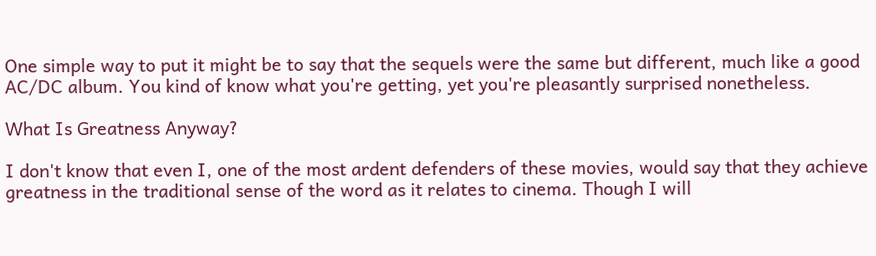One simple way to put it might be to say that the sequels were the same but different, much like a good AC/DC album. You kind of know what you're getting, yet you're pleasantly surprised nonetheless.

What Is Greatness Anyway?

I don't know that even I, one of the most ardent defenders of these movies, would say that they achieve greatness in the traditional sense of the word as it relates to cinema. Though I will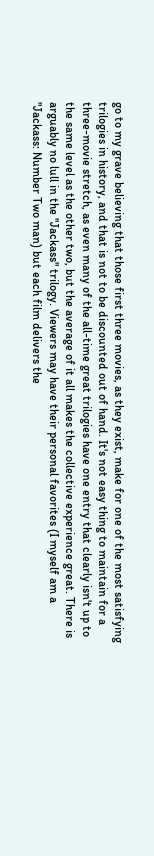go to my grave believing that those first three movies, as they exist, make for one of the most satisfying trilogies in history, and that is not to be discounted out of hand. It's not easy thing to maintain for a three-movie stretch, as even many of the all-time great trilogies have one entry that clearly isn't up to the same level as the other two, but the average of it all makes the collective experience great. There is arguably no lull in the "Jackass" trilogy. Viewers may have their personal favorites (I myself am a "Jackass: Number Two man) but each film delivers the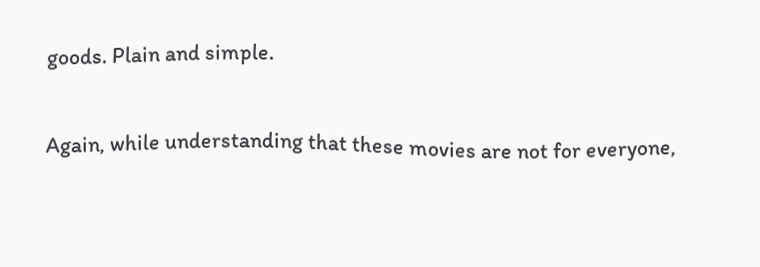goods. Plain and simple.

Again, while understanding that these movies are not for everyone,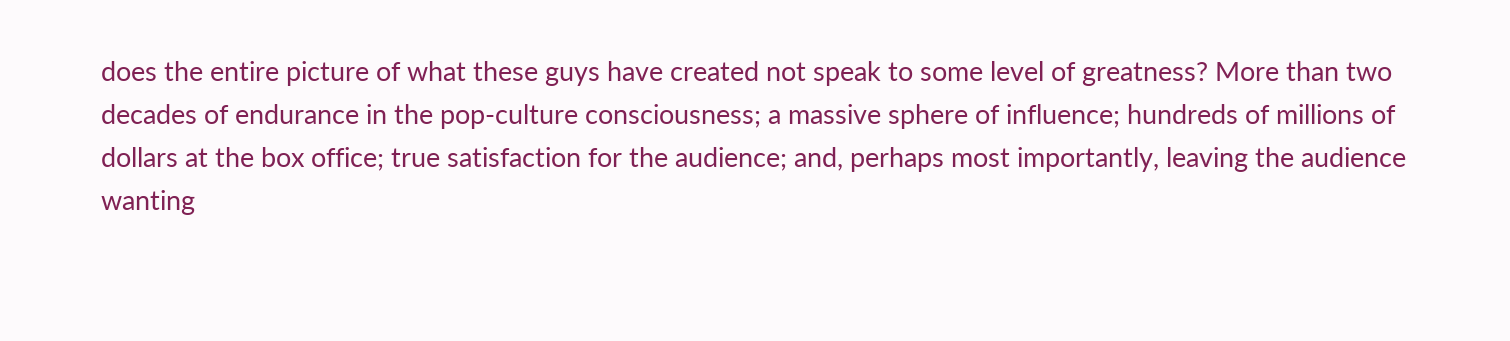does the entire picture of what these guys have created not speak to some level of greatness? More than two decades of endurance in the pop-culture consciousness; a massive sphere of influence; hundreds of millions of dollars at the box office; true satisfaction for the audience; and, perhaps most importantly, leaving the audience wanting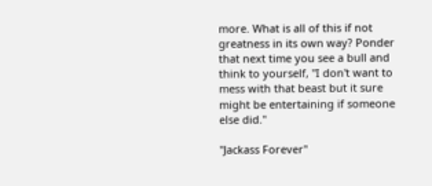more. What is all of this if not greatness in its own way? Ponder that next time you see a bull and think to yourself, "I don't want to mess with that beast but it sure might be entertaining if someone else did."

"Jackass Forever"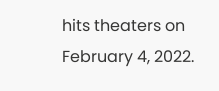hits theaters on February 4, 2022.